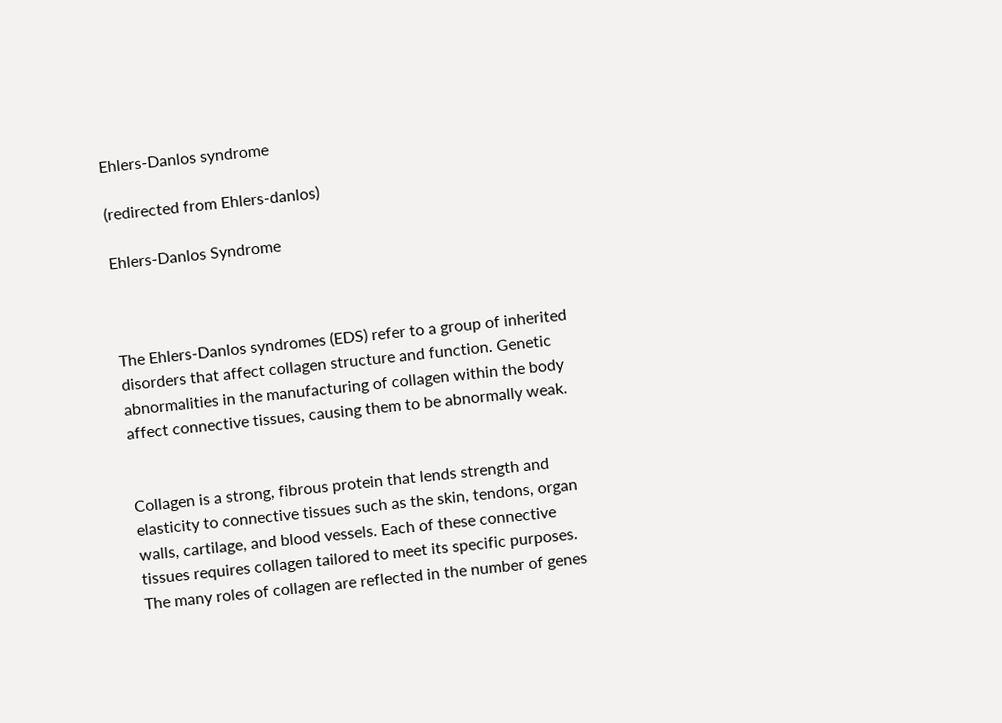Ehlers-Danlos syndrome

(redirected from Ehlers-danlos)

Ehlers-Danlos Syndrome



The Ehlers-Danlos syndromes (EDS) refer to a group of inherited disorders that affect collagen structure and function. Genetic abnormalities in the manufacturing of collagen within the body affect connective tissues, causing them to be abnormally weak.


Collagen is a strong, fibrous protein that lends strength and elasticity to connective tissues such as the skin, tendons, organ walls, cartilage, and blood vessels. Each of these connective tissues requires collagen tailored to meet its specific purposes. The many roles of collagen are reflected in the number of genes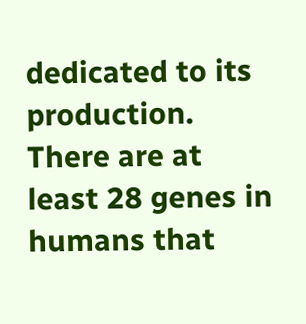dedicated to its production. There are at least 28 genes in humans that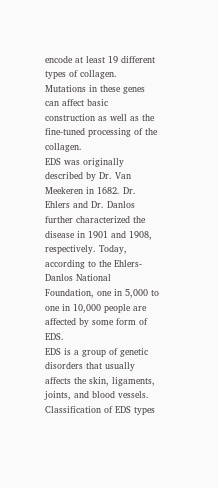encode at least 19 different types of collagen. Mutations in these genes can affect basic construction as well as the fine-tuned processing of the collagen.
EDS was originally described by Dr. Van Meekeren in 1682. Dr. Ehlers and Dr. Danlos further characterized the disease in 1901 and 1908, respectively. Today, according to the Ehlers-Danlos National Foundation, one in 5,000 to one in 10,000 people are affected by some form of EDS.
EDS is a group of genetic disorders that usually affects the skin, ligaments, joints, and blood vessels. Classification of EDS types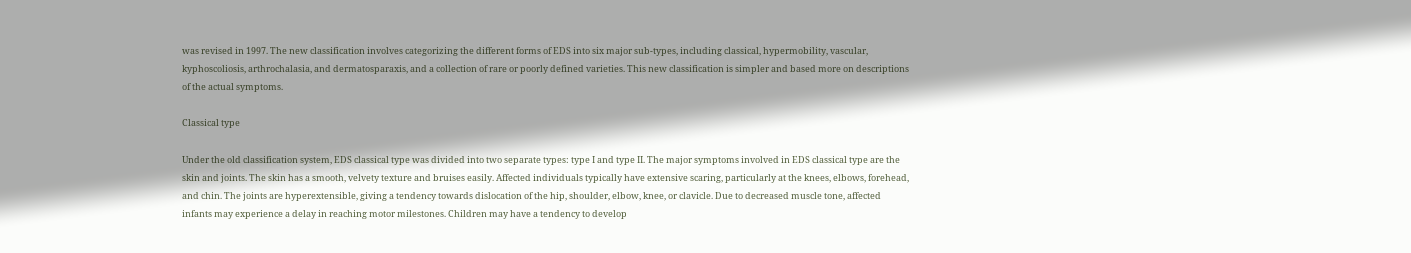was revised in 1997. The new classification involves categorizing the different forms of EDS into six major sub-types, including classical, hypermobility, vascular, kyphoscoliosis, arthrochalasia, and dermatosparaxis, and a collection of rare or poorly defined varieties. This new classification is simpler and based more on descriptions of the actual symptoms.

Classical type

Under the old classification system, EDS classical type was divided into two separate types: type I and type II. The major symptoms involved in EDS classical type are the skin and joints. The skin has a smooth, velvety texture and bruises easily. Affected individuals typically have extensive scaring, particularly at the knees, elbows, forehead, and chin. The joints are hyperextensible, giving a tendency towards dislocation of the hip, shoulder, elbow, knee, or clavicle. Due to decreased muscle tone, affected infants may experience a delay in reaching motor milestones. Children may have a tendency to develop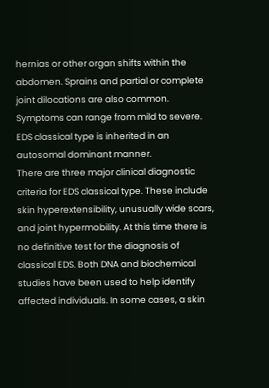hernias or other organ shifts within the abdomen. Sprains and partial or complete joint dilocations are also common. Symptoms can range from mild to severe. EDS classical type is inherited in an autosomal dominant manner.
There are three major clinical diagnostic criteria for EDS classical type. These include skin hyperextensibility, unusually wide scars, and joint hypermobility. At this time there is no definitive test for the diagnosis of classical EDS. Both DNA and biochemical studies have been used to help identify affected individuals. In some cases, a skin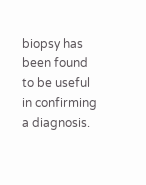biopsy has been found to be useful in confirming a diagnosis.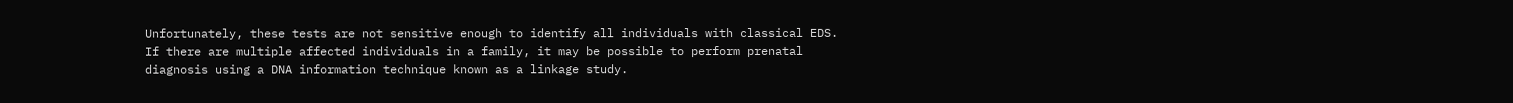Unfortunately, these tests are not sensitive enough to identify all individuals with classical EDS. If there are multiple affected individuals in a family, it may be possible to perform prenatal diagnosis using a DNA information technique known as a linkage study.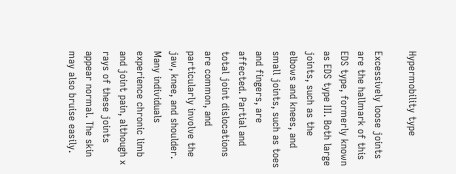Hypermobility type

Excessively loose joints are the hallmark of this EDS type, formerly known as EDS type III. Both large joints, such as the elbows and knees, and small joints, such as toes and fingers, are affected. Partial and total joint dislocations are common, and particularly involve the jaw, knee, and shoulder. Many individuals experience chronic limb and joint pain, although x rays of these joints appear normal. The skin may also bruise easily.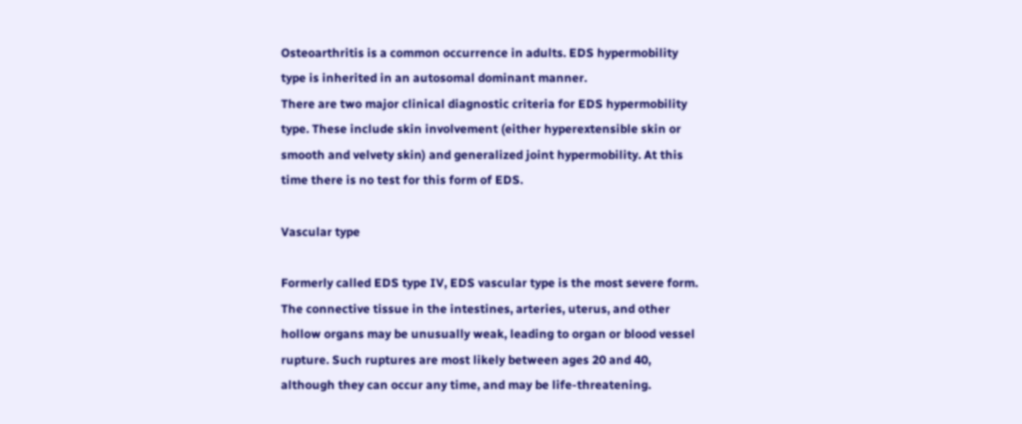Osteoarthritis is a common occurrence in adults. EDS hypermobility type is inherited in an autosomal dominant manner.
There are two major clinical diagnostic criteria for EDS hypermobility type. These include skin involvement (either hyperextensible skin or smooth and velvety skin) and generalized joint hypermobility. At this time there is no test for this form of EDS.

Vascular type

Formerly called EDS type IV, EDS vascular type is the most severe form. The connective tissue in the intestines, arteries, uterus, and other hollow organs may be unusually weak, leading to organ or blood vessel rupture. Such ruptures are most likely between ages 20 and 40, although they can occur any time, and may be life-threatening.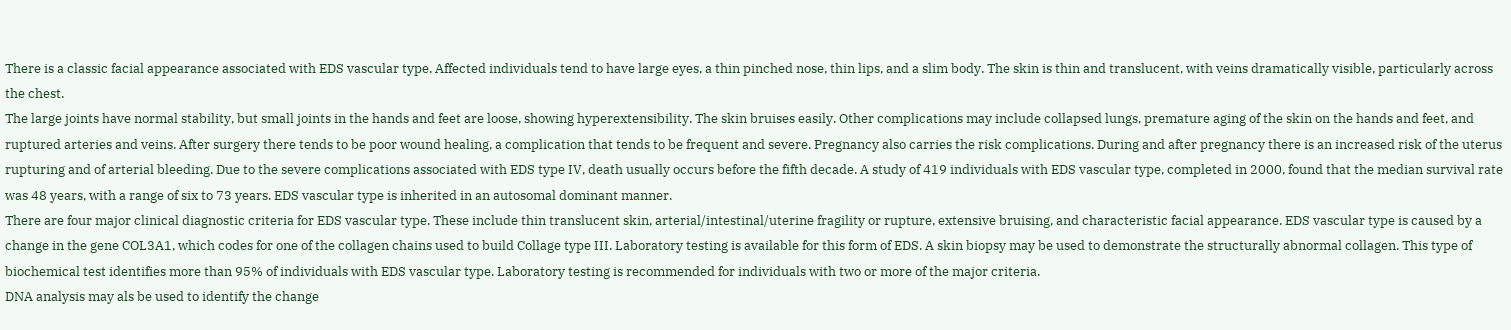There is a classic facial appearance associated with EDS vascular type. Affected individuals tend to have large eyes, a thin pinched nose, thin lips, and a slim body. The skin is thin and translucent, with veins dramatically visible, particularly across the chest.
The large joints have normal stability, but small joints in the hands and feet are loose, showing hyperextensibility. The skin bruises easily. Other complications may include collapsed lungs, premature aging of the skin on the hands and feet, and ruptured arteries and veins. After surgery there tends to be poor wound healing, a complication that tends to be frequent and severe. Pregnancy also carries the risk complications. During and after pregnancy there is an increased risk of the uterus rupturing and of arterial bleeding. Due to the severe complications associated with EDS type IV, death usually occurs before the fifth decade. A study of 419 individuals with EDS vascular type, completed in 2000, found that the median survival rate was 48 years, with a range of six to 73 years. EDS vascular type is inherited in an autosomal dominant manner.
There are four major clinical diagnostic criteria for EDS vascular type. These include thin translucent skin, arterial/intestinal/uterine fragility or rupture, extensive bruising, and characteristic facial appearance. EDS vascular type is caused by a change in the gene COL3A1, which codes for one of the collagen chains used to build Collage type III. Laboratory testing is available for this form of EDS. A skin biopsy may be used to demonstrate the structurally abnormal collagen. This type of biochemical test identifies more than 95% of individuals with EDS vascular type. Laboratory testing is recommended for individuals with two or more of the major criteria.
DNA analysis may als be used to identify the change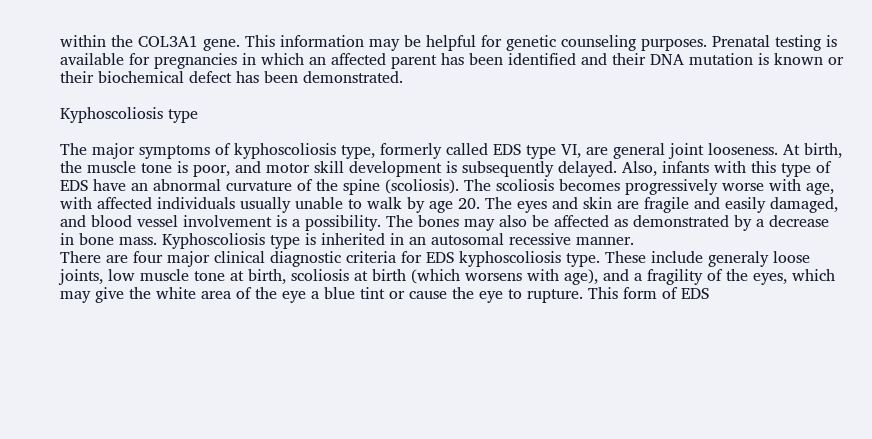within the COL3A1 gene. This information may be helpful for genetic counseling purposes. Prenatal testing is available for pregnancies in which an affected parent has been identified and their DNA mutation is known or their biochemical defect has been demonstrated.

Kyphoscoliosis type

The major symptoms of kyphoscoliosis type, formerly called EDS type VI, are general joint looseness. At birth, the muscle tone is poor, and motor skill development is subsequently delayed. Also, infants with this type of EDS have an abnormal curvature of the spine (scoliosis). The scoliosis becomes progressively worse with age, with affected individuals usually unable to walk by age 20. The eyes and skin are fragile and easily damaged, and blood vessel involvement is a possibility. The bones may also be affected as demonstrated by a decrease in bone mass. Kyphoscoliosis type is inherited in an autosomal recessive manner.
There are four major clinical diagnostic criteria for EDS kyphoscoliosis type. These include generaly loose joints, low muscle tone at birth, scoliosis at birth (which worsens with age), and a fragility of the eyes, which may give the white area of the eye a blue tint or cause the eye to rupture. This form of EDS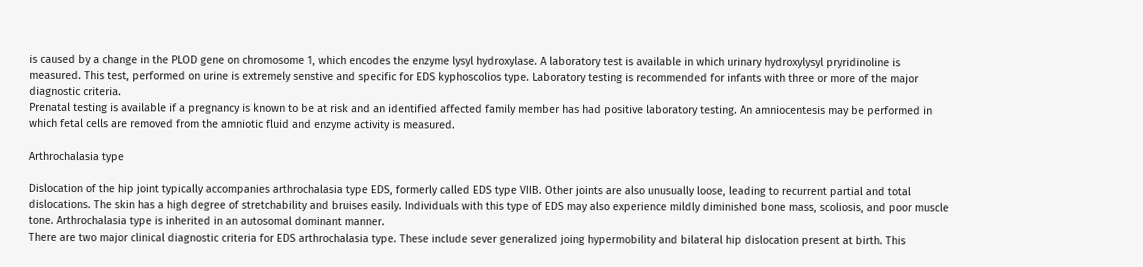is caused by a change in the PLOD gene on chromosome 1, which encodes the enzyme lysyl hydroxylase. A laboratory test is available in which urinary hydroxylysyl pryridinoline is measured. This test, performed on urine is extremely senstive and specific for EDS kyphoscolios type. Laboratory testing is recommended for infants with three or more of the major diagnostic criteria.
Prenatal testing is available if a pregnancy is known to be at risk and an identified affected family member has had positive laboratory testing. An amniocentesis may be performed in which fetal cells are removed from the amniotic fluid and enzyme activity is measured.

Arthrochalasia type

Dislocation of the hip joint typically accompanies arthrochalasia type EDS, formerly called EDS type VIIB. Other joints are also unusually loose, leading to recurrent partial and total dislocations. The skin has a high degree of stretchability and bruises easily. Individuals with this type of EDS may also experience mildly diminished bone mass, scoliosis, and poor muscle tone. Arthrochalasia type is inherited in an autosomal dominant manner.
There are two major clinical diagnostic criteria for EDS arthrochalasia type. These include sever generalized joing hypermobility and bilateral hip dislocation present at birth. This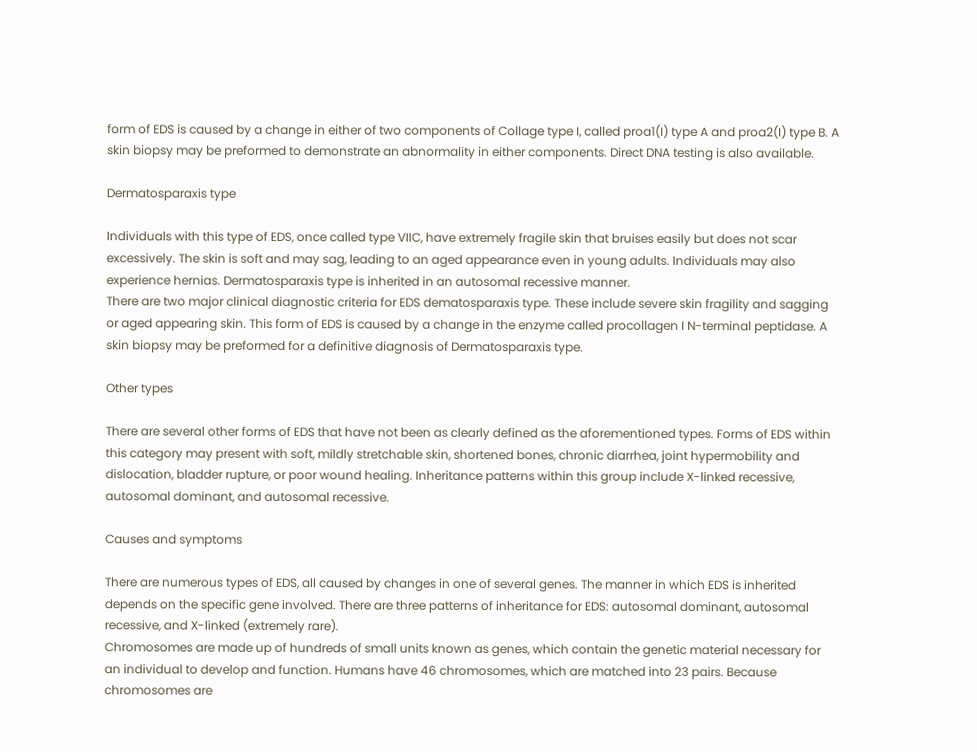form of EDS is caused by a change in either of two components of Collage type I, called proa1(I) type A and proa2(I) type B. A skin biopsy may be preformed to demonstrate an abnormality in either components. Direct DNA testing is also available.

Dermatosparaxis type

Individuals with this type of EDS, once called type VIIC, have extremely fragile skin that bruises easily but does not scar excessively. The skin is soft and may sag, leading to an aged appearance even in young adults. Individuals may also experience hernias. Dermatosparaxis type is inherited in an autosomal recessive manner.
There are two major clinical diagnostic criteria for EDS dematosparaxis type. These include severe skin fragility and sagging or aged appearing skin. This form of EDS is caused by a change in the enzyme called procollagen I N-terminal peptidase. A skin biopsy may be preformed for a definitive diagnosis of Dermatosparaxis type.

Other types

There are several other forms of EDS that have not been as clearly defined as the aforementioned types. Forms of EDS within this category may present with soft, mildly stretchable skin, shortened bones, chronic diarrhea, joint hypermobility and dislocation, bladder rupture, or poor wound healing. Inheritance patterns within this group include X-linked recessive, autosomal dominant, and autosomal recessive.

Causes and symptoms

There are numerous types of EDS, all caused by changes in one of several genes. The manner in which EDS is inherited depends on the specific gene involved. There are three patterns of inheritance for EDS: autosomal dominant, autosomal recessive, and X-linked (extremely rare).
Chromosomes are made up of hundreds of small units known as genes, which contain the genetic material necessary for an individual to develop and function. Humans have 46 chromosomes, which are matched into 23 pairs. Because chromosomes are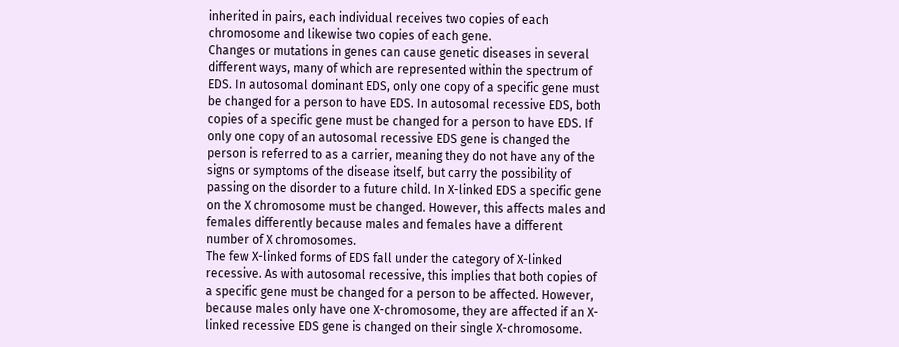inherited in pairs, each individual receives two copies of each chromosome and likewise two copies of each gene.
Changes or mutations in genes can cause genetic diseases in several different ways, many of which are represented within the spectrum of EDS. In autosomal dominant EDS, only one copy of a specific gene must be changed for a person to have EDS. In autosomal recessive EDS, both copies of a specific gene must be changed for a person to have EDS. If only one copy of an autosomal recessive EDS gene is changed the person is referred to as a carrier, meaning they do not have any of the signs or symptoms of the disease itself, but carry the possibility of passing on the disorder to a future child. In X-linked EDS a specific gene on the X chromosome must be changed. However, this affects males and females differently because males and females have a different number of X chromosomes.
The few X-linked forms of EDS fall under the category of X-linked recessive. As with autosomal recessive, this implies that both copies of a specific gene must be changed for a person to be affected. However, because males only have one X-chromosome, they are affected if an X-linked recessive EDS gene is changed on their single X-chromosome.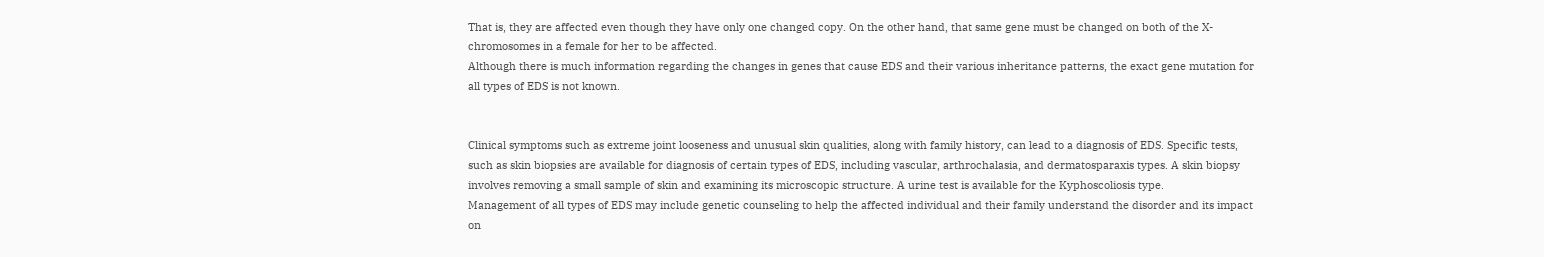That is, they are affected even though they have only one changed copy. On the other hand, that same gene must be changed on both of the X-chromosomes in a female for her to be affected.
Although there is much information regarding the changes in genes that cause EDS and their various inheritance patterns, the exact gene mutation for all types of EDS is not known.


Clinical symptoms such as extreme joint looseness and unusual skin qualities, along with family history, can lead to a diagnosis of EDS. Specific tests, such as skin biopsies are available for diagnosis of certain types of EDS, including vascular, arthrochalasia, and dermatosparaxis types. A skin biopsy involves removing a small sample of skin and examining its microscopic structure. A urine test is available for the Kyphoscoliosis type.
Management of all types of EDS may include genetic counseling to help the affected individual and their family understand the disorder and its impact on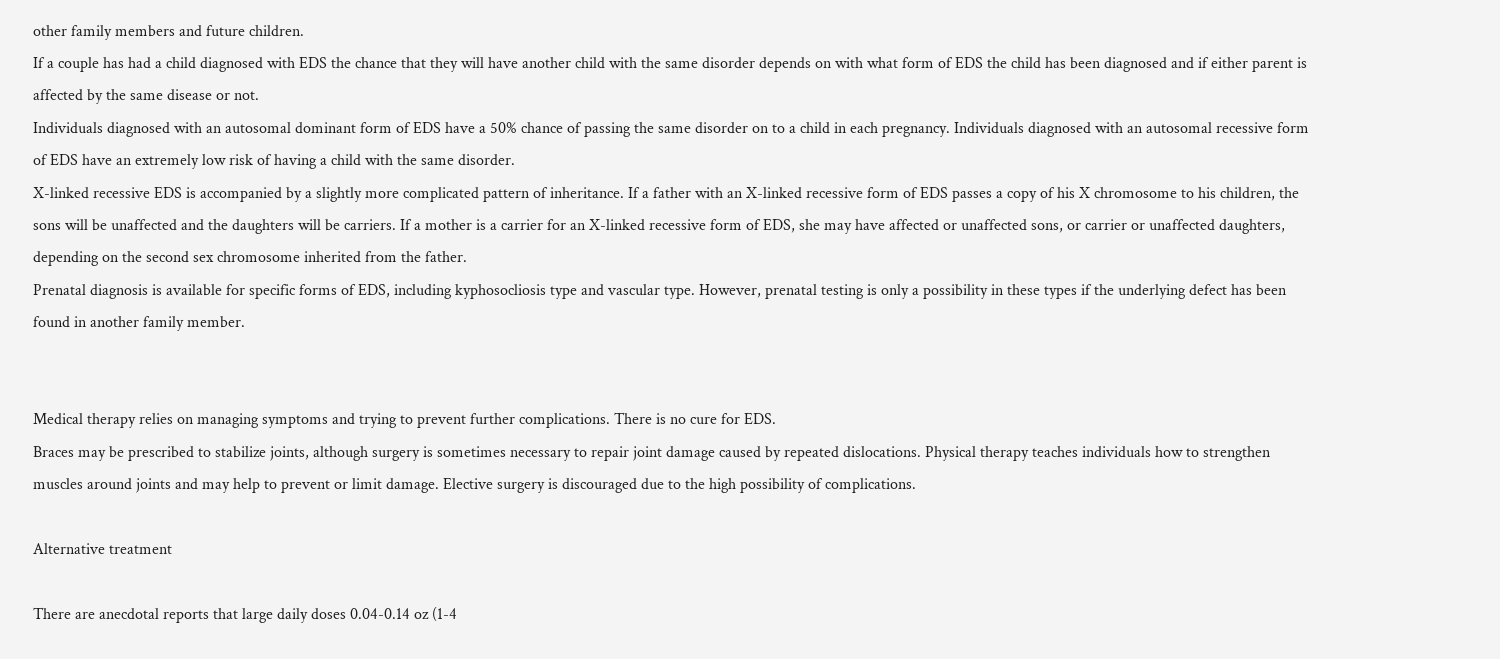other family members and future children.
If a couple has had a child diagnosed with EDS the chance that they will have another child with the same disorder depends on with what form of EDS the child has been diagnosed and if either parent is affected by the same disease or not.
Individuals diagnosed with an autosomal dominant form of EDS have a 50% chance of passing the same disorder on to a child in each pregnancy. Individuals diagnosed with an autosomal recessive form of EDS have an extremely low risk of having a child with the same disorder.
X-linked recessive EDS is accompanied by a slightly more complicated pattern of inheritance. If a father with an X-linked recessive form of EDS passes a copy of his X chromosome to his children, the sons will be unaffected and the daughters will be carriers. If a mother is a carrier for an X-linked recessive form of EDS, she may have affected or unaffected sons, or carrier or unaffected daughters, depending on the second sex chromosome inherited from the father.
Prenatal diagnosis is available for specific forms of EDS, including kyphosocliosis type and vascular type. However, prenatal testing is only a possibility in these types if the underlying defect has been found in another family member.


Medical therapy relies on managing symptoms and trying to prevent further complications. There is no cure for EDS.
Braces may be prescribed to stabilize joints, although surgery is sometimes necessary to repair joint damage caused by repeated dislocations. Physical therapy teaches individuals how to strengthen muscles around joints and may help to prevent or limit damage. Elective surgery is discouraged due to the high possibility of complications.

Alternative treatment

There are anecdotal reports that large daily doses 0.04-0.14 oz (1-4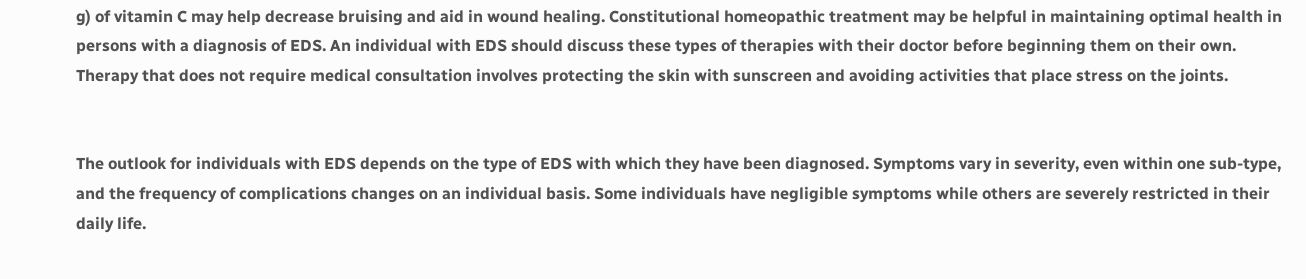g) of vitamin C may help decrease bruising and aid in wound healing. Constitutional homeopathic treatment may be helpful in maintaining optimal health in persons with a diagnosis of EDS. An individual with EDS should discuss these types of therapies with their doctor before beginning them on their own. Therapy that does not require medical consultation involves protecting the skin with sunscreen and avoiding activities that place stress on the joints.


The outlook for individuals with EDS depends on the type of EDS with which they have been diagnosed. Symptoms vary in severity, even within one sub-type, and the frequency of complications changes on an individual basis. Some individuals have negligible symptoms while others are severely restricted in their daily life.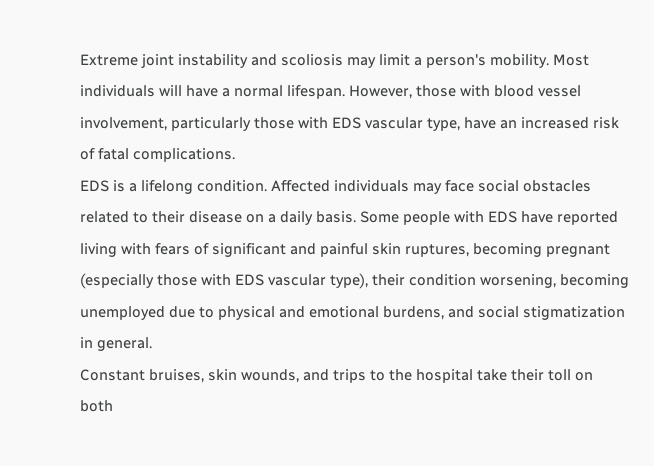Extreme joint instability and scoliosis may limit a person's mobility. Most individuals will have a normal lifespan. However, those with blood vessel involvement, particularly those with EDS vascular type, have an increased risk of fatal complications.
EDS is a lifelong condition. Affected individuals may face social obstacles related to their disease on a daily basis. Some people with EDS have reported living with fears of significant and painful skin ruptures, becoming pregnant (especially those with EDS vascular type), their condition worsening, becoming unemployed due to physical and emotional burdens, and social stigmatization in general.
Constant bruises, skin wounds, and trips to the hospital take their toll on both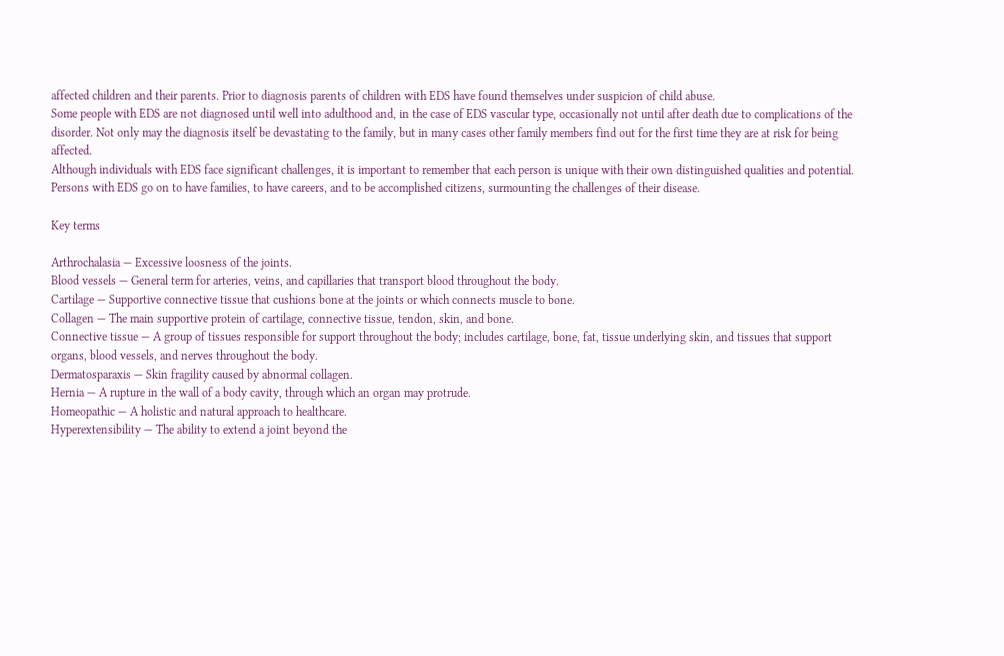affected children and their parents. Prior to diagnosis parents of children with EDS have found themselves under suspicion of child abuse.
Some people with EDS are not diagnosed until well into adulthood and, in the case of EDS vascular type, occasionally not until after death due to complications of the disorder. Not only may the diagnosis itself be devastating to the family, but in many cases other family members find out for the first time they are at risk for being affected.
Although individuals with EDS face significant challenges, it is important to remember that each person is unique with their own distinguished qualities and potential. Persons with EDS go on to have families, to have careers, and to be accomplished citizens, surmounting the challenges of their disease.

Key terms

Arthrochalasia — Excessive loosness of the joints.
Blood vessels — General term for arteries, veins, and capillaries that transport blood throughout the body.
Cartilage — Supportive connective tissue that cushions bone at the joints or which connects muscle to bone.
Collagen — The main supportive protein of cartilage, connective tissue, tendon, skin, and bone.
Connective tissue — A group of tissues responsible for support throughout the body; includes cartilage, bone, fat, tissue underlying skin, and tissues that support organs, blood vessels, and nerves throughout the body.
Dermatosparaxis — Skin fragility caused by abnormal collagen.
Hernia — A rupture in the wall of a body cavity, through which an organ may protrude.
Homeopathic — A holistic and natural approach to healthcare.
Hyperextensibility — The ability to extend a joint beyond the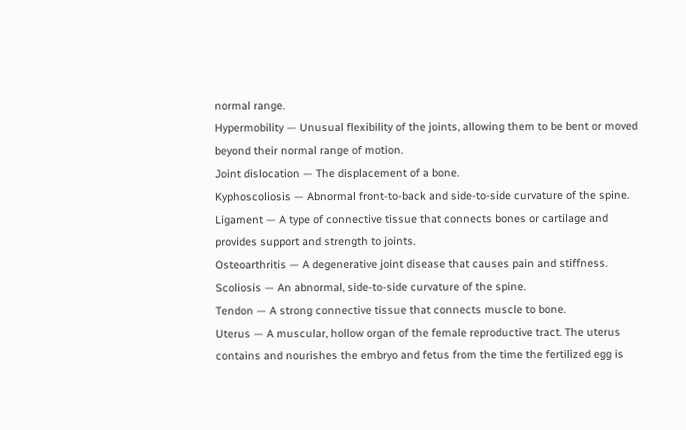normal range.
Hypermobility — Unusual flexibility of the joints, allowing them to be bent or moved beyond their normal range of motion.
Joint dislocation — The displacement of a bone.
Kyphoscoliosis — Abnormal front-to-back and side-to-side curvature of the spine.
Ligament — A type of connective tissue that connects bones or cartilage and provides support and strength to joints.
Osteoarthritis — A degenerative joint disease that causes pain and stiffness.
Scoliosis — An abnormal, side-to-side curvature of the spine.
Tendon — A strong connective tissue that connects muscle to bone.
Uterus — A muscular, hollow organ of the female reproductive tract. The uterus contains and nourishes the embryo and fetus from the time the fertilized egg is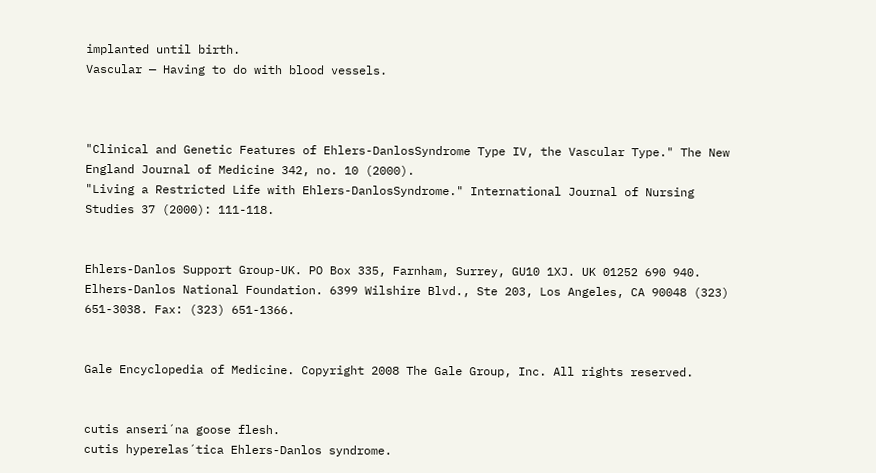implanted until birth.
Vascular — Having to do with blood vessels.



"Clinical and Genetic Features of Ehlers-DanlosSyndrome Type IV, the Vascular Type." The New England Journal of Medicine 342, no. 10 (2000).
"Living a Restricted Life with Ehlers-DanlosSyndrome." International Journal of Nursing Studies 37 (2000): 111-118.


Ehlers-Danlos Support Group-UK. PO Box 335, Farnham, Surrey, GU10 1XJ. UK 01252 690 940.
Elhers-Danlos National Foundation. 6399 Wilshire Blvd., Ste 203, Los Angeles, CA 90048 (323) 651-3038. Fax: (323) 651-1366.


Gale Encyclopedia of Medicine. Copyright 2008 The Gale Group, Inc. All rights reserved.


cutis anseri´na goose flesh.
cutis hyperelas´tica Ehlers-Danlos syndrome.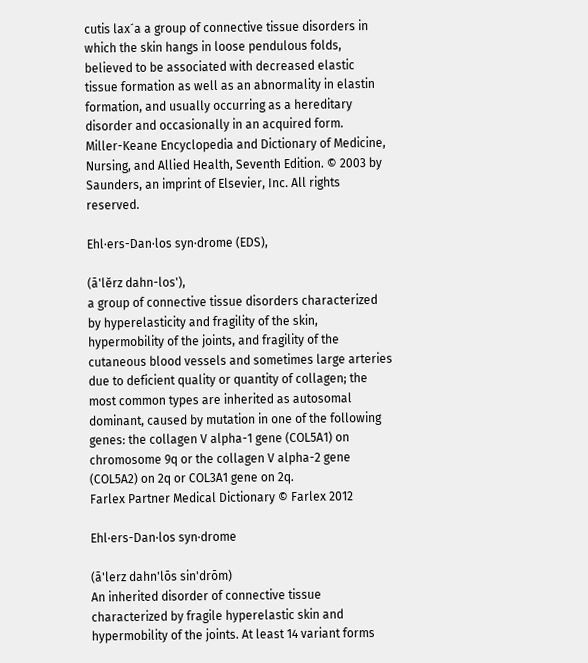cutis lax´a a group of connective tissue disorders in which the skin hangs in loose pendulous folds, believed to be associated with decreased elastic tissue formation as well as an abnormality in elastin formation, and usually occurring as a hereditary disorder and occasionally in an acquired form.
Miller-Keane Encyclopedia and Dictionary of Medicine, Nursing, and Allied Health, Seventh Edition. © 2003 by Saunders, an imprint of Elsevier, Inc. All rights reserved.

Ehl·ers-Dan·los syn·drome (EDS),

(ā'lĕrz dahn-los'),
a group of connective tissue disorders characterized by hyperelasticity and fragility of the skin, hypermobility of the joints, and fragility of the cutaneous blood vessels and sometimes large arteries due to deficient quality or quantity of collagen; the most common types are inherited as autosomal dominant, caused by mutation in one of the following genes: the collagen V alpha-1 gene (COL5A1) on chromosome 9q or the collagen V alpha-2 gene (COL5A2) on 2q or COL3A1 gene on 2q.
Farlex Partner Medical Dictionary © Farlex 2012

Ehl·ers-Dan·los syn·drome

(ā'lerz dahn'lōs sin'drōm)
An inherited disorder of connective tissue characterized by fragile hyperelastic skin and hypermobility of the joints. At least 14 variant forms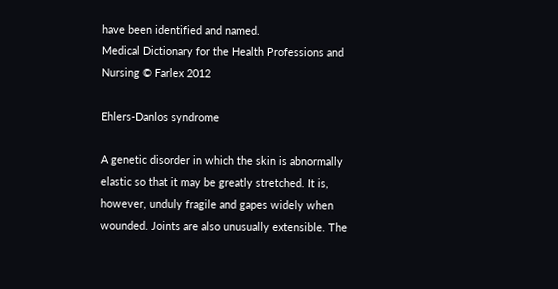have been identified and named.
Medical Dictionary for the Health Professions and Nursing © Farlex 2012

Ehlers-Danlos syndrome

A genetic disorder in which the skin is abnormally elastic so that it may be greatly stretched. It is, however, unduly fragile and gapes widely when wounded. Joints are also unusually extensible. The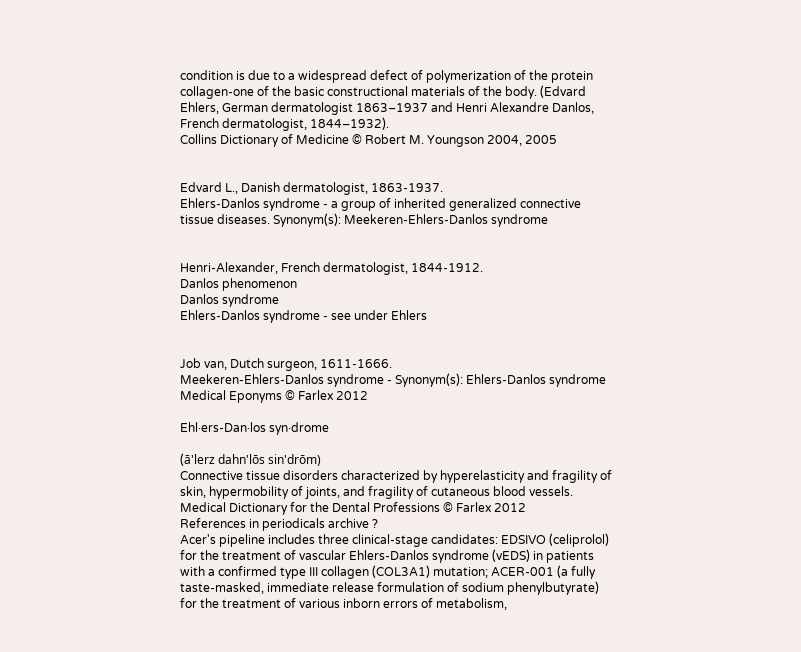condition is due to a widespread defect of polymerization of the protein collagen-one of the basic constructional materials of the body. (Edvard Ehlers, German dermatologist 1863–1937 and Henri Alexandre Danlos, French dermatologist, 1844–1932).
Collins Dictionary of Medicine © Robert M. Youngson 2004, 2005


Edvard L., Danish dermatologist, 1863-1937.
Ehlers-Danlos syndrome - a group of inherited generalized connective tissue diseases. Synonym(s): Meekeren-Ehlers-Danlos syndrome


Henri-Alexander, French dermatologist, 1844-1912.
Danlos phenomenon
Danlos syndrome
Ehlers-Danlos syndrome - see under Ehlers


Job van, Dutch surgeon, 1611-1666.
Meekeren-Ehlers-Danlos syndrome - Synonym(s): Ehlers-Danlos syndrome
Medical Eponyms © Farlex 2012

Ehl·ers-Dan·los syn·drome

(ā'lerz dahn'lōs sin'drōm)
Connective tissue disorders characterized by hyperelasticity and fragility of skin, hypermobility of joints, and fragility of cutaneous blood vessels.
Medical Dictionary for the Dental Professions © Farlex 2012
References in periodicals archive ?
Acer's pipeline includes three clinical-stage candidates: EDSIVO (celiprolol) for the treatment of vascular Ehlers-Danlos syndrome (vEDS) in patients with a confirmed type III collagen (COL3A1) mutation; ACER-001 (a fully taste-masked, immediate release formulation of sodium phenylbutyrate) for the treatment of various inborn errors of metabolism,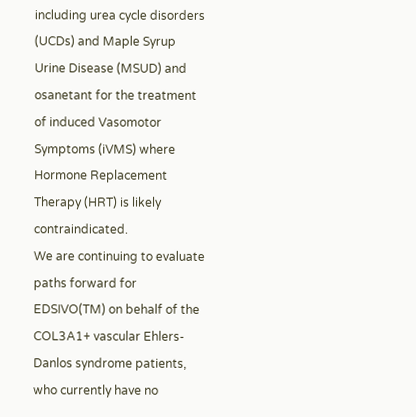including urea cycle disorders (UCDs) and Maple Syrup Urine Disease (MSUD) and osanetant for the treatment of induced Vasomotor Symptoms (iVMS) where Hormone Replacement Therapy (HRT) is likely contraindicated.
We are continuing to evaluate paths forward for EDSIVO(TM) on behalf of the COL3A1+ vascular Ehlers-Danlos syndrome patients, who currently have no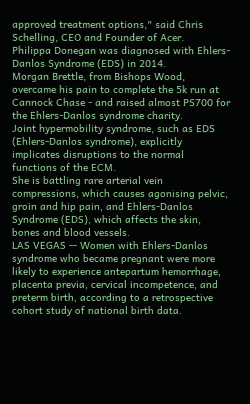approved treatment options," said Chris Schelling, CEO and Founder of Acer.
Philippa Donegan was diagnosed with Ehlers-Danlos Syndrome (EDS) in 2014.
Morgan Brettle, from Bishops Wood, overcame his pain to complete the 5k run at Cannock Chase - and raised almost PS700 for the Ehlers-Danlos syndrome charity.
Joint hypermobility syndrome, such as EDS (Ehlers-Danlos syndrome), explicitly implicates disruptions to the normal functions of the ECM.
She is battling rare arterial vein compressions, which causes agonising pelvic, groin and hip pain, and Ehlers-Danlos Syndrome (EDS), which affects the skin, bones and blood vessels.
LAS VEGAS -- Women with Ehlers-Danlos syndrome who became pregnant were more likely to experience antepartum hemorrhage, placenta previa, cervical incompetence, and preterm birth, according to a retrospective cohort study of national birth data.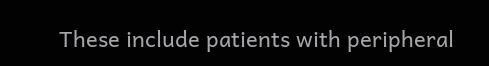These include patients with peripheral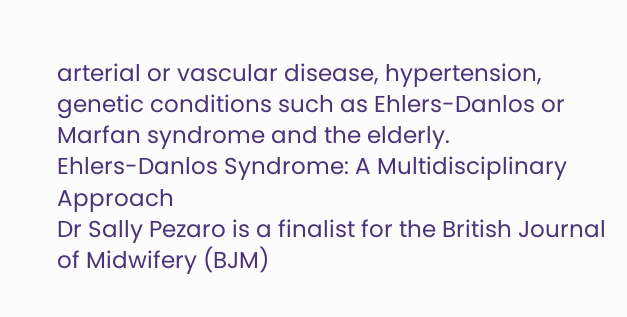arterial or vascular disease, hypertension, genetic conditions such as Ehlers-Danlos or Marfan syndrome and the elderly.
Ehlers-Danlos Syndrome: A Multidisciplinary Approach
Dr Sally Pezaro is a finalist for the British Journal of Midwifery (BJM)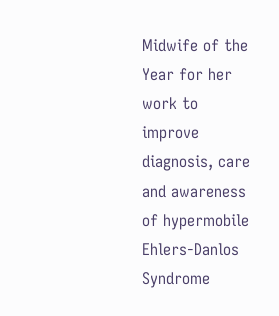Midwife of the Year for her work to improve diagnosis, care and awareness of hypermobile Ehlers-Danlos Syndrome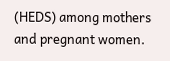(HEDS) among mothers and pregnant women.